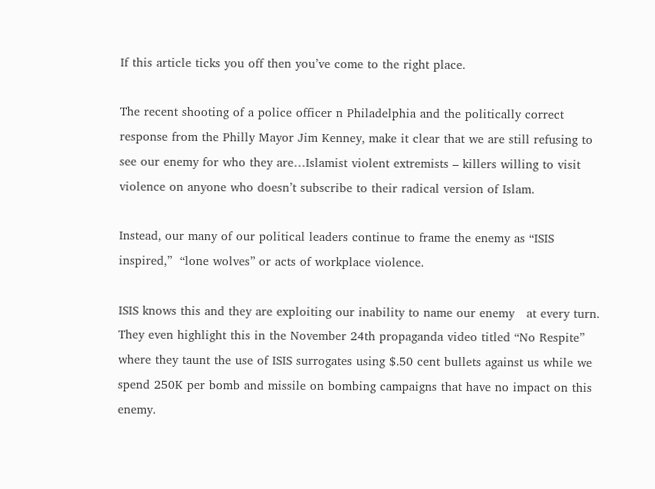If this article ticks you off then you’ve come to the right place.

The recent shooting of a police officer n Philadelphia and the politically correct response from the Philly Mayor Jim Kenney, make it clear that we are still refusing to see our enemy for who they are…Islamist violent extremists – killers willing to visit violence on anyone who doesn’t subscribe to their radical version of Islam.

Instead, our many of our political leaders continue to frame the enemy as “ISIS inspired,”  “lone wolves” or acts of workplace violence.

ISIS knows this and they are exploiting our inability to name our enemy   at every turn. They even highlight this in the November 24th propaganda video titled “No Respite” where they taunt the use of ISIS surrogates using $.50 cent bullets against us while we spend 250K per bomb and missile on bombing campaigns that have no impact on this enemy.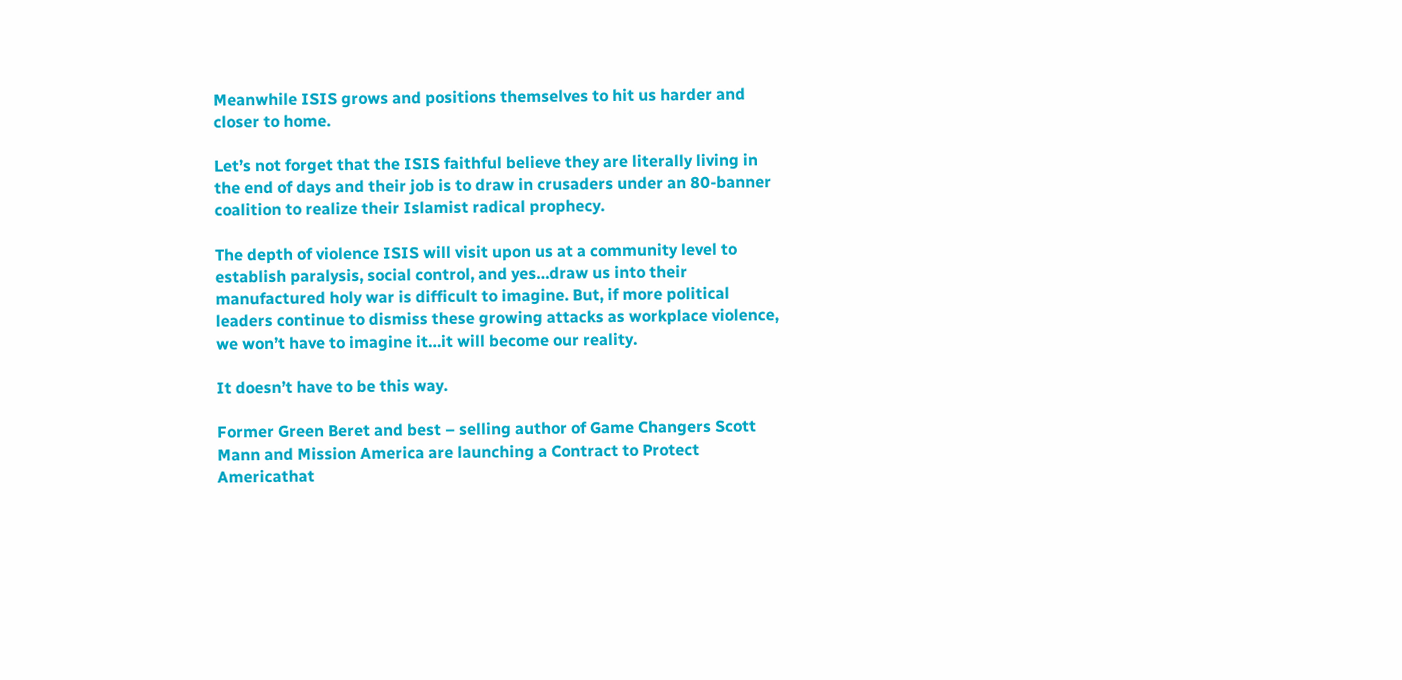Meanwhile ISIS grows and positions themselves to hit us harder and closer to home.

Let’s not forget that the ISIS faithful believe they are literally living in the end of days and their job is to draw in crusaders under an 80-banner coalition to realize their Islamist radical prophecy.

The depth of violence ISIS will visit upon us at a community level to establish paralysis, social control, and yes…draw us into their manufactured holy war is difficult to imagine. But, if more political leaders continue to dismiss these growing attacks as workplace violence, we won’t have to imagine it…it will become our reality.

It doesn’t have to be this way.

Former Green Beret and best – selling author of Game Changers Scott Mann and Mission America are launching a Contract to Protect Americathat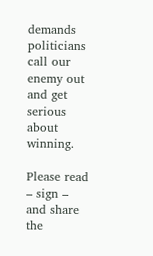demands politicians call our enemy out and get serious about winning.

Please read – sign – and share the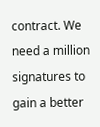contract. We need a million signatures to gain a better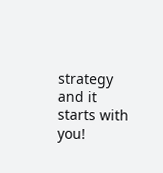strategy and it starts with you!